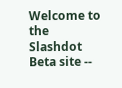Welcome to the Slashdot Beta site --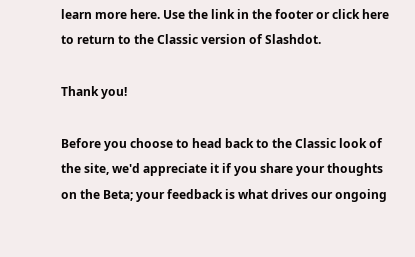learn more here. Use the link in the footer or click here to return to the Classic version of Slashdot.

Thank you!

Before you choose to head back to the Classic look of the site, we'd appreciate it if you share your thoughts on the Beta; your feedback is what drives our ongoing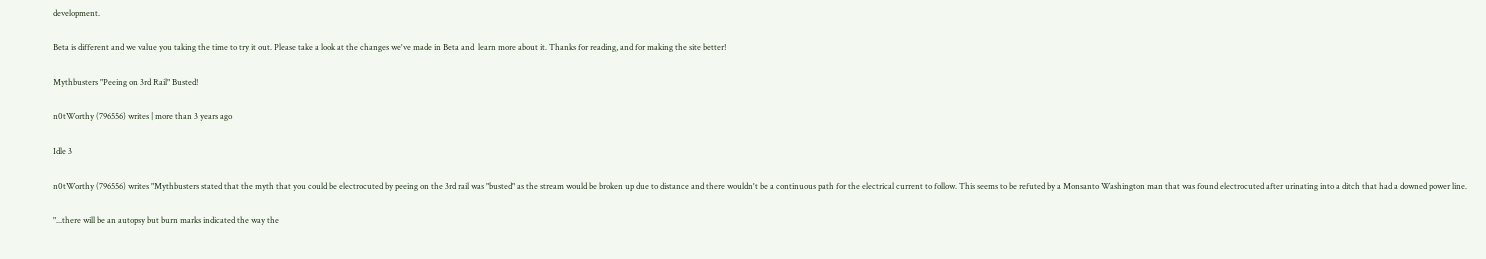development.

Beta is different and we value you taking the time to try it out. Please take a look at the changes we've made in Beta and  learn more about it. Thanks for reading, and for making the site better!

Mythbusters "Peeing on 3rd Rail" Busted!

n0tWorthy (796556) writes | more than 3 years ago

Idle 3

n0tWorthy (796556) writes "Mythbusters stated that the myth that you could be electrocuted by peeing on the 3rd rail was "busted" as the stream would be broken up due to distance and there wouldn't be a continuous path for the electrical current to follow. This seems to be refuted by a Monsanto Washington man that was found electrocuted after urinating into a ditch that had a downed power line.

"...there will be an autopsy but burn marks indicated the way the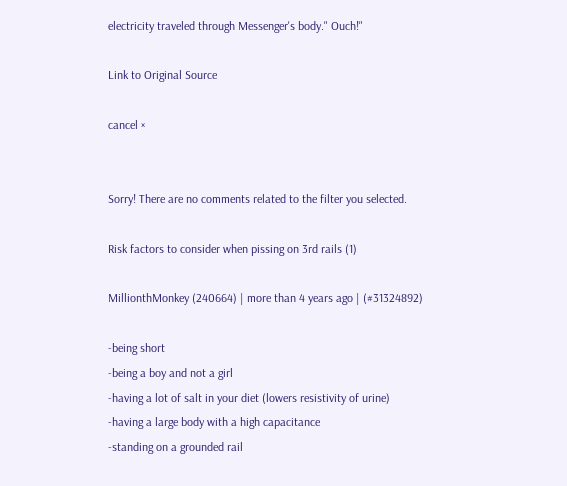electricity traveled through Messenger's body." Ouch!"

Link to Original Source

cancel ×


Sorry! There are no comments related to the filter you selected.

Risk factors to consider when pissing on 3rd rails (1)

MillionthMonkey (240664) | more than 4 years ago | (#31324892)

-being short
-being a boy and not a girl
-having a lot of salt in your diet (lowers resistivity of urine)
-having a large body with a high capacitance
-standing on a grounded rail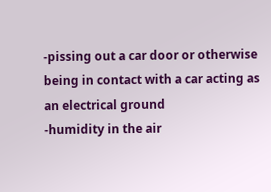-pissing out a car door or otherwise being in contact with a car acting as an electrical ground
-humidity in the air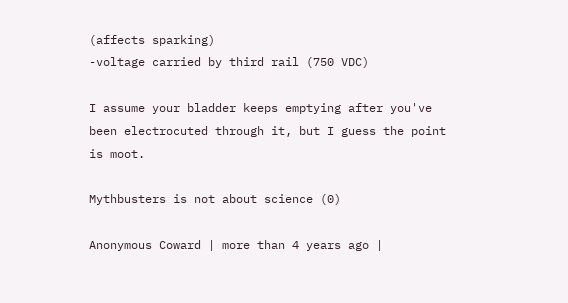(affects sparking)
-voltage carried by third rail (750 VDC)

I assume your bladder keeps emptying after you've been electrocuted through it, but I guess the point is moot.

Mythbusters is not about science (0)

Anonymous Coward | more than 4 years ago |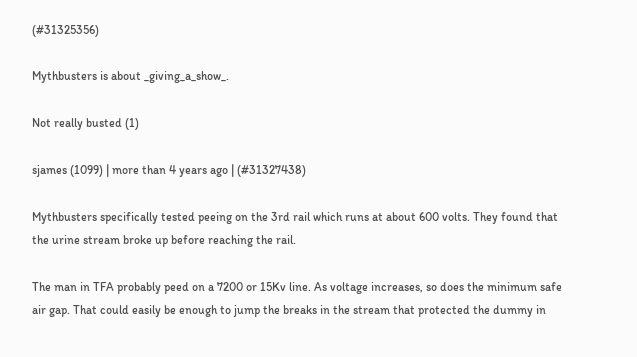(#31325356)

Mythbusters is about _giving_a_show_.

Not really busted (1)

sjames (1099) | more than 4 years ago | (#31327438)

Mythbusters specifically tested peeing on the 3rd rail which runs at about 600 volts. They found that the urine stream broke up before reaching the rail.

The man in TFA probably peed on a 7200 or 15Kv line. As voltage increases, so does the minimum safe air gap. That could easily be enough to jump the breaks in the stream that protected the dummy in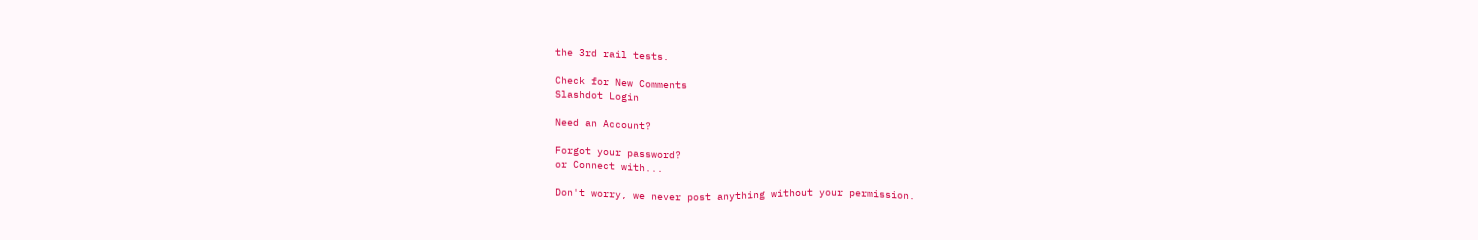the 3rd rail tests.

Check for New Comments
Slashdot Login

Need an Account?

Forgot your password?
or Connect with...

Don't worry, we never post anything without your permission.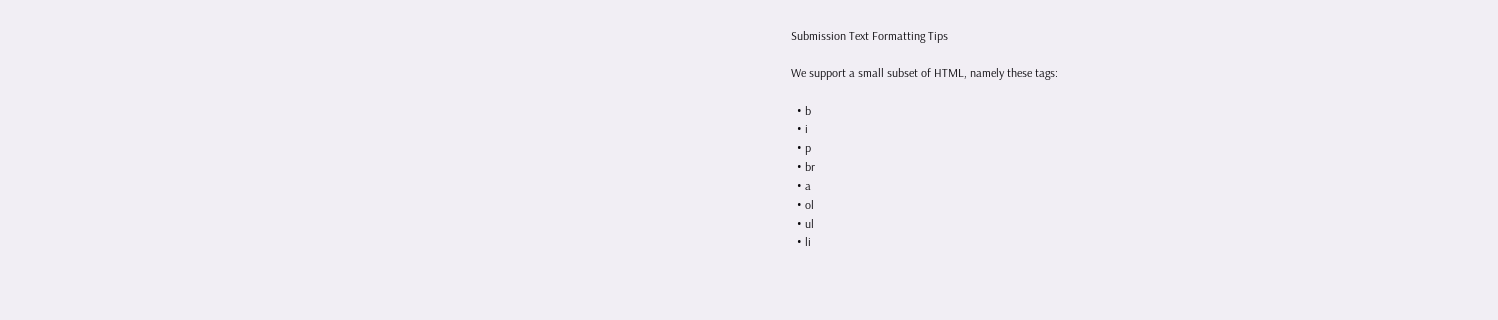Submission Text Formatting Tips

We support a small subset of HTML, namely these tags:

  • b
  • i
  • p
  • br
  • a
  • ol
  • ul
  • li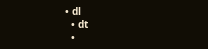• dl
  • dt
  •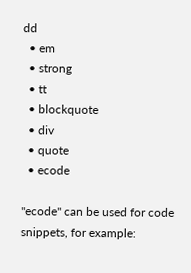dd
  • em
  • strong
  • tt
  • blockquote
  • div
  • quote
  • ecode

"ecode" can be used for code snippets, for example: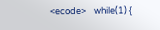<ecode>    while(1) {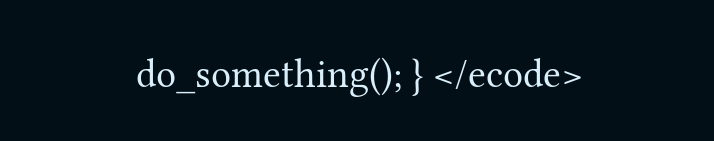do_something(); } </ecode>